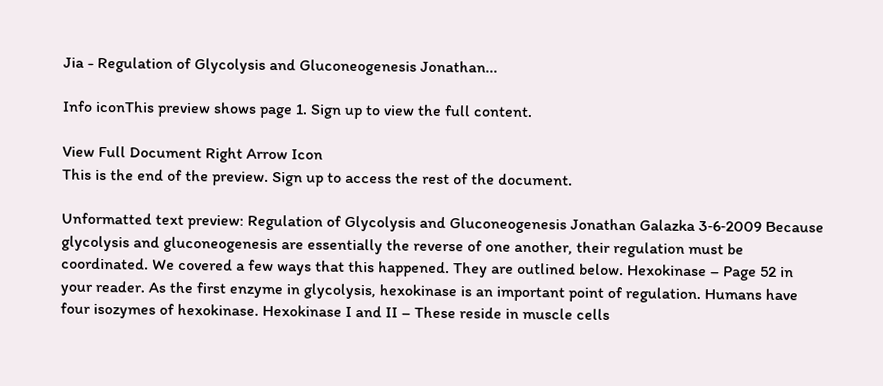Jia - Regulation of Glycolysis and Gluconeogenesis Jonathan...

Info iconThis preview shows page 1. Sign up to view the full content.

View Full Document Right Arrow Icon
This is the end of the preview. Sign up to access the rest of the document.

Unformatted text preview: Regulation of Glycolysis and Gluconeogenesis Jonathan Galazka 3‐6‐2009 Because glycolysis and gluconeogenesis are essentially the reverse of one another, their regulation must be coordinated. We covered a few ways that this happened. They are outlined below. Hexokinase – Page 52 in your reader. As the first enzyme in glycolysis, hexokinase is an important point of regulation. Humans have four isozymes of hexokinase. Hexokinase I and II – These reside in muscle cells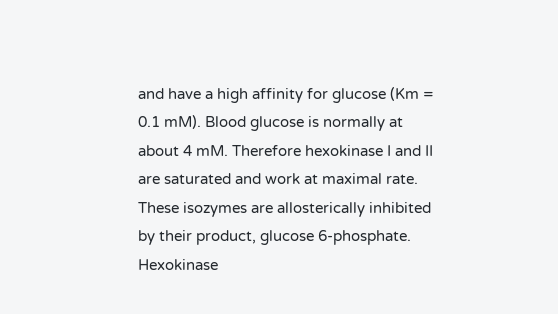and have a high affinity for glucose (Km = 0.1 mM). Blood glucose is normally at about 4 mM. Therefore hexokinase I and II are saturated and work at maximal rate. These isozymes are allosterically inhibited by their product, glucose 6‐phosphate. Hexokinase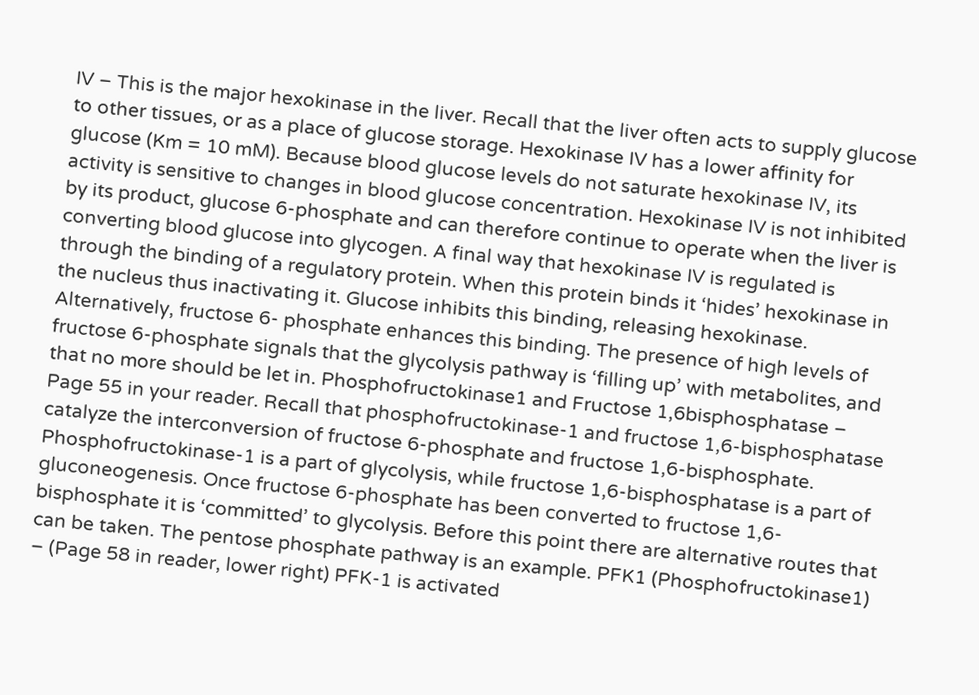IV – This is the major hexokinase in the liver. Recall that the liver often acts to supply glucose to other tissues, or as a place of glucose storage. Hexokinase IV has a lower affinity for glucose (Km = 10 mM). Because blood glucose levels do not saturate hexokinase IV, its activity is sensitive to changes in blood glucose concentration. Hexokinase IV is not inhibited by its product, glucose 6‐phosphate and can therefore continue to operate when the liver is converting blood glucose into glycogen. A final way that hexokinase IV is regulated is through the binding of a regulatory protein. When this protein binds it ‘hides’ hexokinase in the nucleus thus inactivating it. Glucose inhibits this binding, releasing hexokinase. Alternatively, fructose 6‐ phosphate enhances this binding. The presence of high levels of fructose 6‐phosphate signals that the glycolysis pathway is ‘filling up’ with metabolites, and that no more should be let in. Phosphofructokinase1 and Fructose 1,6bisphosphatase – Page 55 in your reader. Recall that phosphofructokinase‐1 and fructose 1,6‐bisphosphatase catalyze the interconversion of fructose 6‐phosphate and fructose 1,6‐bisphosphate. Phosphofructokinase‐1 is a part of glycolysis, while fructose 1,6‐bisphosphatase is a part of gluconeogenesis. Once fructose 6‐phosphate has been converted to fructose 1,6‐bisphosphate it is ‘committed’ to glycolysis. Before this point there are alternative routes that can be taken. The pentose phosphate pathway is an example. PFK1 (Phosphofructokinase1) – (Page 58 in reader, lower right) PFK‐1 is activated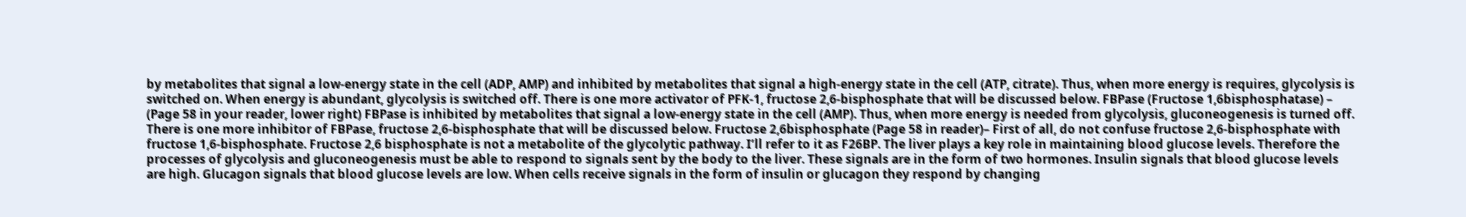by metabolites that signal a low‐energy state in the cell (ADP, AMP) and inhibited by metabolites that signal a high‐energy state in the cell (ATP, citrate). Thus, when more energy is requires, glycolysis is switched on. When energy is abundant, glycolysis is switched off. There is one more activator of PFK‐1, fructose 2,6‐bisphosphate that will be discussed below. FBPase (Fructose 1,6bisphosphatase) – (Page 58 in your reader, lower right) FBPase is inhibited by metabolites that signal a low‐energy state in the cell (AMP). Thus, when more energy is needed from glycolysis, gluconeogenesis is turned off. There is one more inhibitor of FBPase, fructose 2,6‐bisphosphate that will be discussed below. Fructose 2,6bisphosphate (Page 58 in reader)– First of all, do not confuse fructose 2,6‐bisphosphate with fructose 1,6‐bisphosphate. Fructose 2,6 bisphosphate is not a metabolite of the glycolytic pathway. I’ll refer to it as F26BP. The liver plays a key role in maintaining blood glucose levels. Therefore the processes of glycolysis and gluconeogenesis must be able to respond to signals sent by the body to the liver. These signals are in the form of two hormones. Insulin signals that blood glucose levels are high. Glucagon signals that blood glucose levels are low. When cells receive signals in the form of insulin or glucagon they respond by changing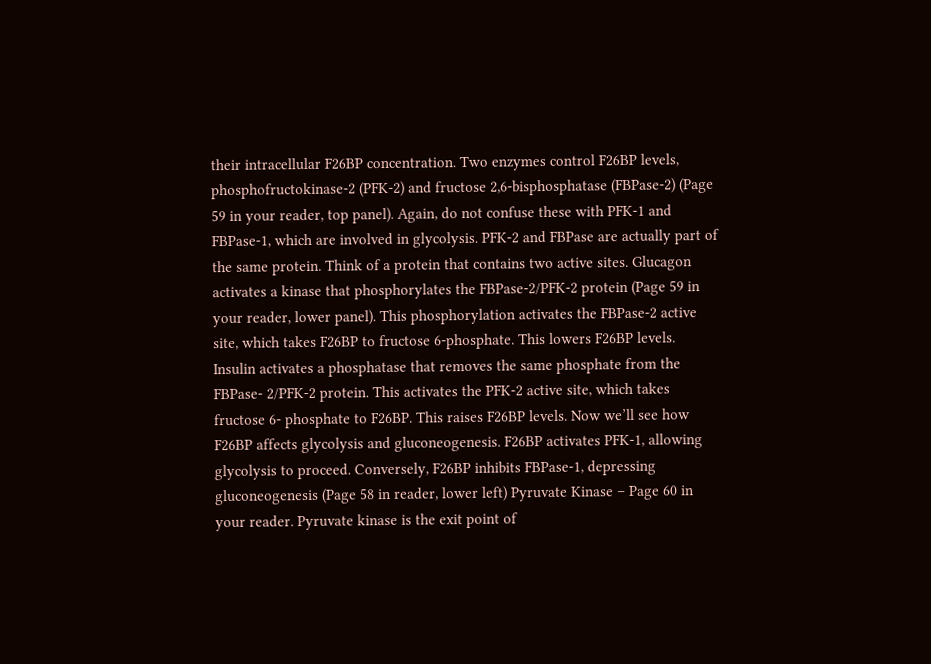their intracellular F26BP concentration. Two enzymes control F26BP levels, phosphofructokinase‐2 (PFK‐2) and fructose 2,6‐bisphosphatase (FBPase‐2) (Page 59 in your reader, top panel). Again, do not confuse these with PFK‐1 and FBPase‐1, which are involved in glycolysis. PFK‐2 and FBPase are actually part of the same protein. Think of a protein that contains two active sites. Glucagon activates a kinase that phosphorylates the FBPase‐2/PFK‐2 protein (Page 59 in your reader, lower panel). This phosphorylation activates the FBPase‐2 active site, which takes F26BP to fructose 6‐phosphate. This lowers F26BP levels. Insulin activates a phosphatase that removes the same phosphate from the FBPase‐ 2/PFK‐2 protein. This activates the PFK‐2 active site, which takes fructose 6‐ phosphate to F26BP. This raises F26BP levels. Now we’ll see how F26BP affects glycolysis and gluconeogenesis. F26BP activates PFK‐1, allowing glycolysis to proceed. Conversely, F26BP inhibits FBPase‐1, depressing gluconeogenesis (Page 58 in reader, lower left) Pyruvate Kinase – Page 60 in your reader. Pyruvate kinase is the exit point of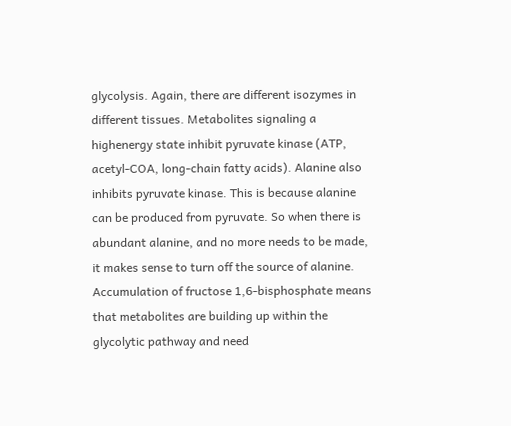glycolysis. Again, there are different isozymes in different tissues. Metabolites signaling a highenergy state inhibit pyruvate kinase (ATP, acetyl‐COA, long‐chain fatty acids). Alanine also inhibits pyruvate kinase. This is because alanine can be produced from pyruvate. So when there is abundant alanine, and no more needs to be made, it makes sense to turn off the source of alanine. Accumulation of fructose 1,6‐bisphosphate means that metabolites are building up within the glycolytic pathway and need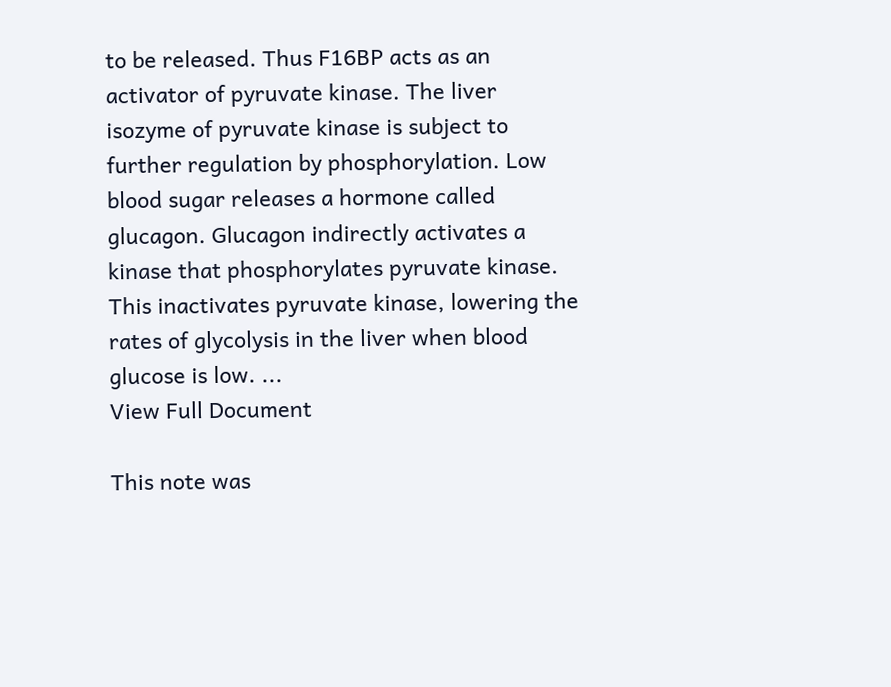to be released. Thus F16BP acts as an activator of pyruvate kinase. The liver isozyme of pyruvate kinase is subject to further regulation by phosphorylation. Low blood sugar releases a hormone called glucagon. Glucagon indirectly activates a kinase that phosphorylates pyruvate kinase. This inactivates pyruvate kinase, lowering the rates of glycolysis in the liver when blood glucose is low. ...
View Full Document

This note was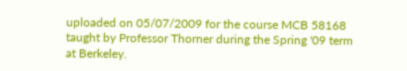uploaded on 05/07/2009 for the course MCB 58168 taught by Professor Thorner during the Spring '09 term at Berkeley.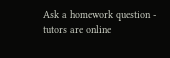Ask a homework question - tutors are online